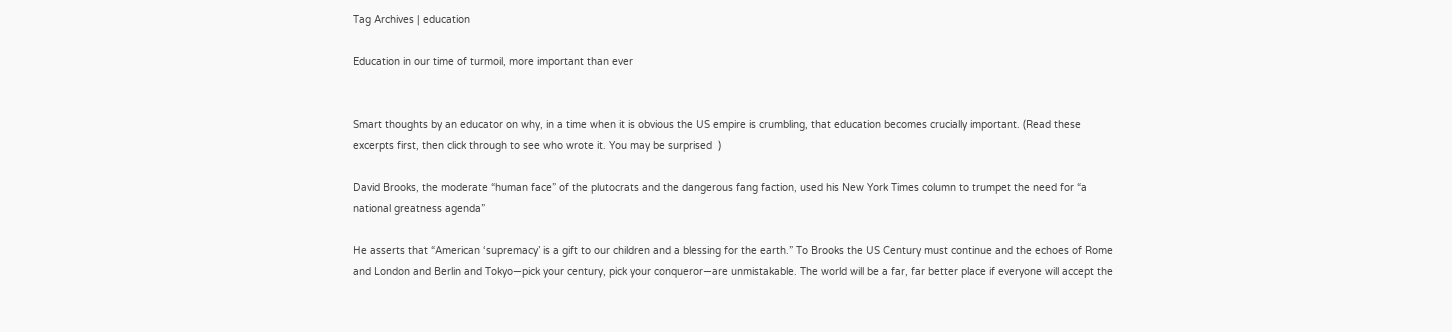Tag Archives | education

Education in our time of turmoil, more important than ever


Smart thoughts by an educator on why, in a time when it is obvious the US empire is crumbling, that education becomes crucially important. (Read these excerpts first, then click through to see who wrote it. You may be surprised  )

David Brooks, the moderate “human face” of the plutocrats and the dangerous fang faction, used his New York Times column to trumpet the need for “a national greatness agenda”

He asserts that “American ‘supremacy’ is a gift to our children and a blessing for the earth.” To Brooks the US Century must continue and the echoes of Rome and London and Berlin and Tokyo—pick your century, pick your conqueror—are unmistakable. The world will be a far, far better place if everyone will accept the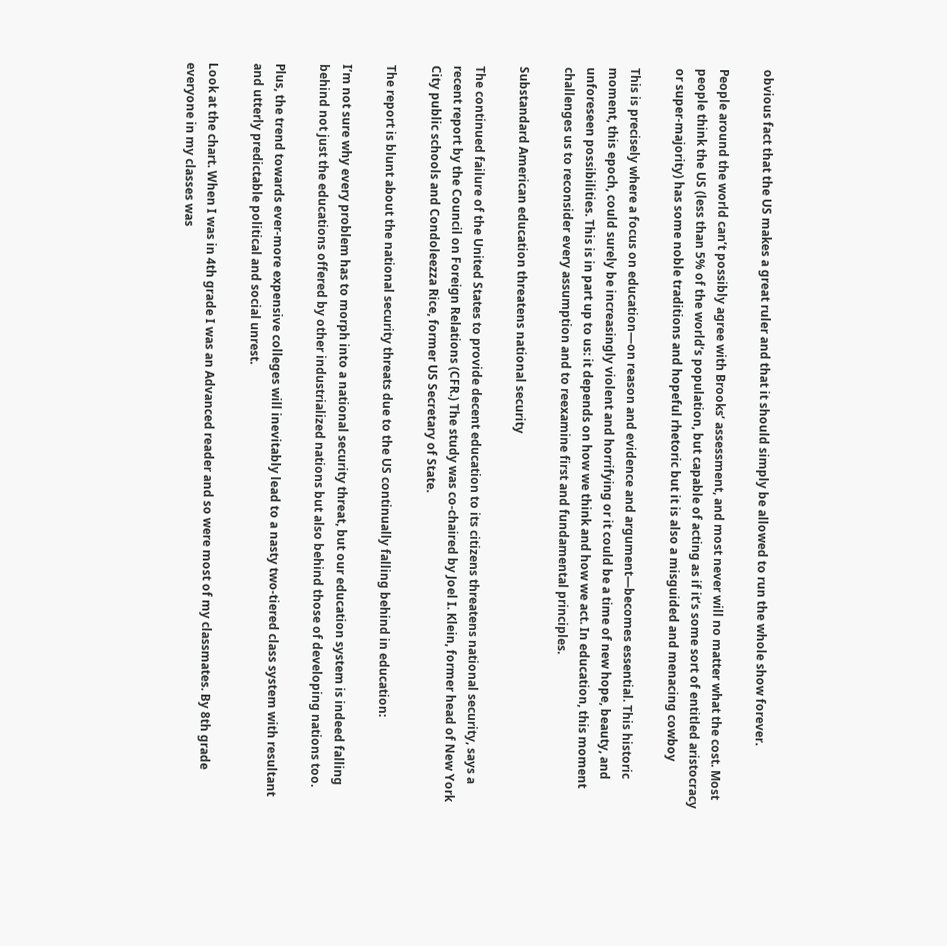obvious fact that the US makes a great ruler and that it should simply be allowed to run the whole show forever.

People around the world can’t possibly agree with Brooks’ assessment, and most never will no matter what the cost. Most people think the US (less than 5% of the world’s population, but capable of acting as if it’s some sort of entitled aristocracy or super-majority) has some noble traditions and hopeful rhetoric but it is also a misguided and menacing cowboy

This is precisely where a focus on education—on reason and evidence and argument—becomes essential. This historic moment, this epoch, could surely be increasingly violent and horrifying or it could be a time of new hope, beauty, and unforeseen possibilities. This is in part up to us: it depends on how we think and how we act. In education, this moment challenges us to reconsider every assumption and to reexamine first and fundamental principles.

Substandard American education threatens national security

The continued failure of the United States to provide decent education to its citizens threatens national security, says a recent report by the Council on Foreign Relations (CFR.) The study was co-chaired by Joel I. Klein, former head of New York City public schools and Condoleezza Rice, former US Secretary of State.

The report is blunt about the national security threats due to the US continually falling behind in education:

I’m not sure why every problem has to morph into a national security threat, but our education system is indeed falling behind not just the educations offered by other industrialized nations but also behind those of developing nations too.

Plus, the trend towards ever-more expensive colleges will inevitably lead to a nasty two-tiered class system with resultant and utterly predictable political and social unrest.

Look at the chart. When I was in 4th grade I was an Advanced reader and so were most of my classmates. By 8th grade everyone in my classes was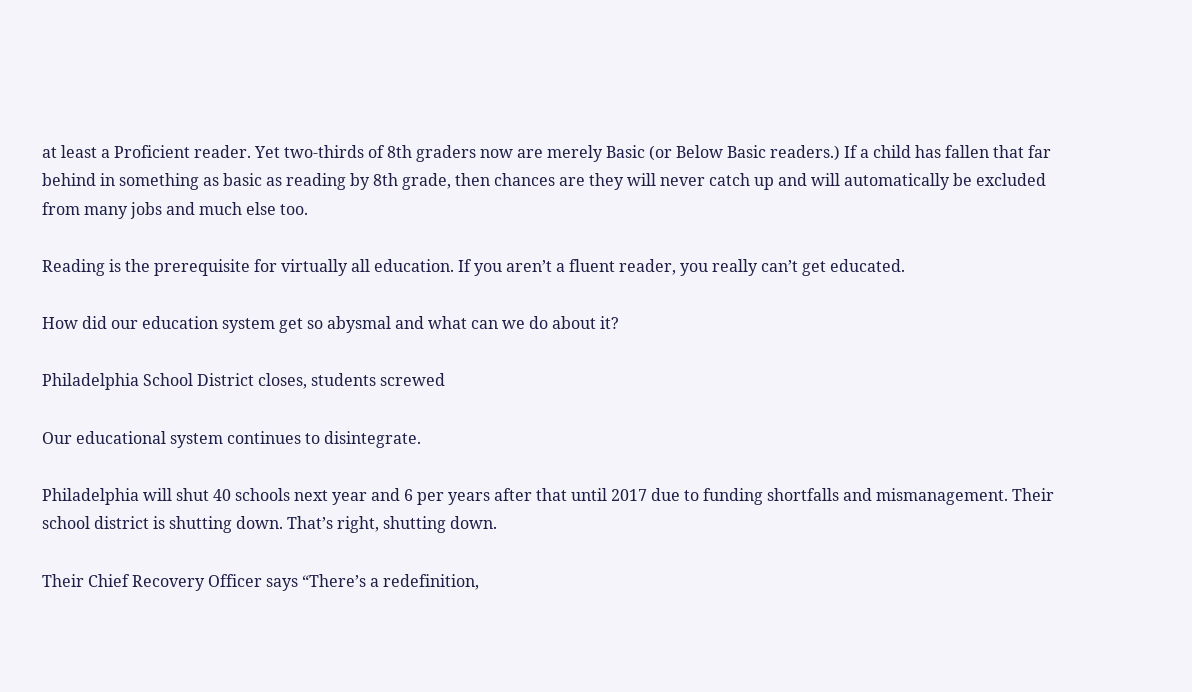at least a Proficient reader. Yet two-thirds of 8th graders now are merely Basic (or Below Basic readers.) If a child has fallen that far behind in something as basic as reading by 8th grade, then chances are they will never catch up and will automatically be excluded from many jobs and much else too.

Reading is the prerequisite for virtually all education. If you aren’t a fluent reader, you really can’t get educated.

How did our education system get so abysmal and what can we do about it?

Philadelphia School District closes, students screwed

Our educational system continues to disintegrate.

Philadelphia will shut 40 schools next year and 6 per years after that until 2017 due to funding shortfalls and mismanagement. Their school district is shutting down. That’s right, shutting down.

Their Chief Recovery Officer says “There’s a redefinition,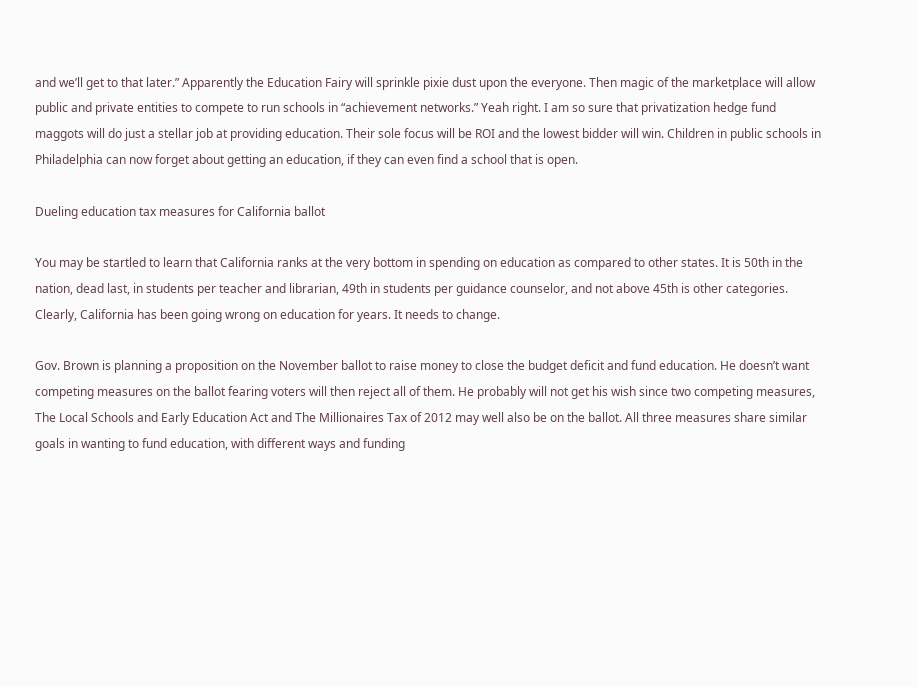and we’ll get to that later.” Apparently the Education Fairy will sprinkle pixie dust upon the everyone. Then magic of the marketplace will allow public and private entities to compete to run schools in “achievement networks.” Yeah right. I am so sure that privatization hedge fund maggots will do just a stellar job at providing education. Their sole focus will be ROI and the lowest bidder will win. Children in public schools in Philadelphia can now forget about getting an education, if they can even find a school that is open.

Dueling education tax measures for California ballot

You may be startled to learn that California ranks at the very bottom in spending on education as compared to other states. It is 50th in the nation, dead last, in students per teacher and librarian, 49th in students per guidance counselor, and not above 45th is other categories. Clearly, California has been going wrong on education for years. It needs to change.

Gov. Brown is planning a proposition on the November ballot to raise money to close the budget deficit and fund education. He doesn’t want competing measures on the ballot fearing voters will then reject all of them. He probably will not get his wish since two competing measures, The Local Schools and Early Education Act and The Millionaires Tax of 2012 may well also be on the ballot. All three measures share similar goals in wanting to fund education, with different ways and funding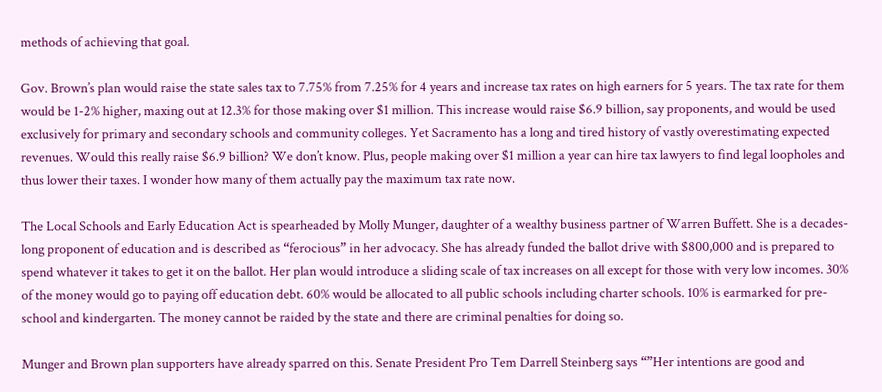methods of achieving that goal.

Gov. Brown’s plan would raise the state sales tax to 7.75% from 7.25% for 4 years and increase tax rates on high earners for 5 years. The tax rate for them would be 1-2% higher, maxing out at 12.3% for those making over $1 million. This increase would raise $6.9 billion, say proponents, and would be used exclusively for primary and secondary schools and community colleges. Yet Sacramento has a long and tired history of vastly overestimating expected revenues. Would this really raise $6.9 billion? We don’t know. Plus, people making over $1 million a year can hire tax lawyers to find legal loopholes and thus lower their taxes. I wonder how many of them actually pay the maximum tax rate now.

The Local Schools and Early Education Act is spearheaded by Molly Munger, daughter of a wealthy business partner of Warren Buffett. She is a decades-long proponent of education and is described as “ferocious” in her advocacy. She has already funded the ballot drive with $800,000 and is prepared to spend whatever it takes to get it on the ballot. Her plan would introduce a sliding scale of tax increases on all except for those with very low incomes. 30% of the money would go to paying off education debt. 60% would be allocated to all public schools including charter schools. 10% is earmarked for pre-school and kindergarten. The money cannot be raided by the state and there are criminal penalties for doing so.

Munger and Brown plan supporters have already sparred on this. Senate President Pro Tem Darrell Steinberg says “”Her intentions are good and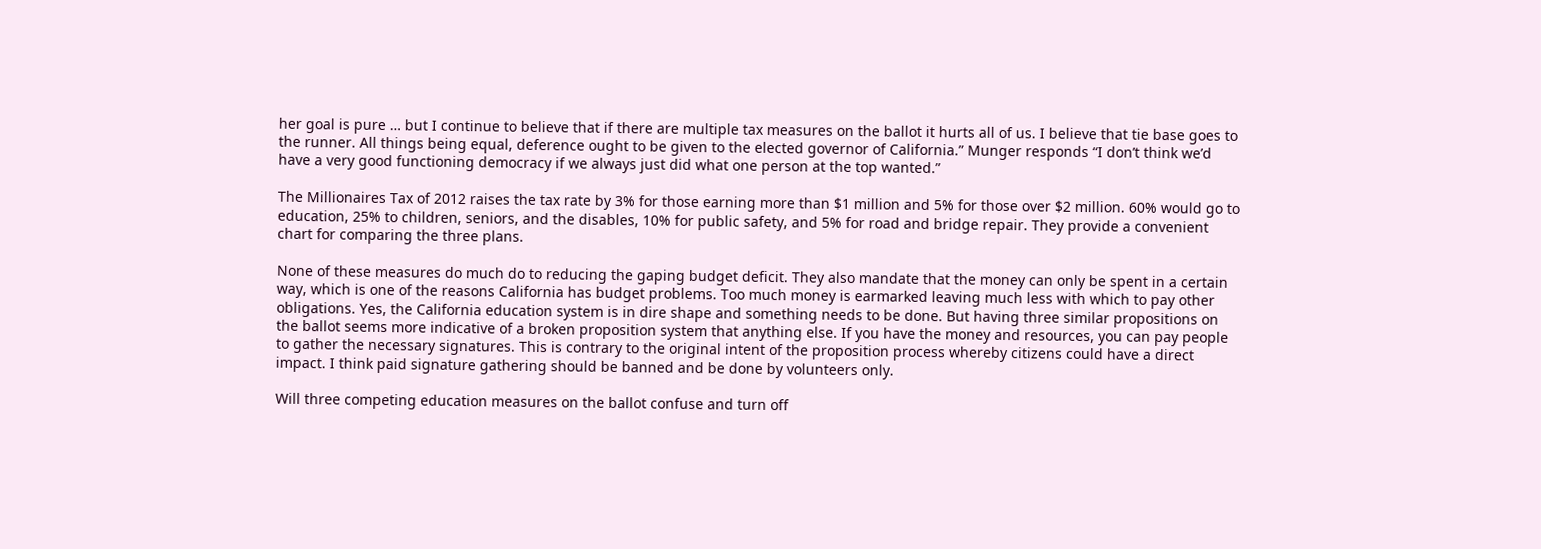her goal is pure … but I continue to believe that if there are multiple tax measures on the ballot it hurts all of us. I believe that tie base goes to the runner. All things being equal, deference ought to be given to the elected governor of California.” Munger responds “I don’t think we’d have a very good functioning democracy if we always just did what one person at the top wanted.”

The Millionaires Tax of 2012 raises the tax rate by 3% for those earning more than $1 million and 5% for those over $2 million. 60% would go to education, 25% to children, seniors, and the disables, 10% for public safety, and 5% for road and bridge repair. They provide a convenient chart for comparing the three plans.

None of these measures do much do to reducing the gaping budget deficit. They also mandate that the money can only be spent in a certain way, which is one of the reasons California has budget problems. Too much money is earmarked leaving much less with which to pay other obligations. Yes, the California education system is in dire shape and something needs to be done. But having three similar propositions on the ballot seems more indicative of a broken proposition system that anything else. If you have the money and resources, you can pay people to gather the necessary signatures. This is contrary to the original intent of the proposition process whereby citizens could have a direct impact. I think paid signature gathering should be banned and be done by volunteers only.

Will three competing education measures on the ballot confuse and turn off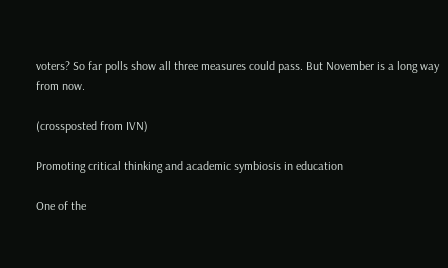voters? So far polls show all three measures could pass. But November is a long way from now.

(crossposted from IVN)

Promoting critical thinking and academic symbiosis in education

One of the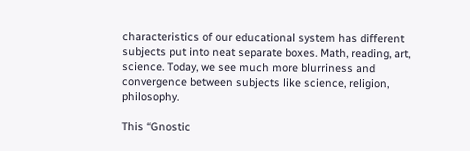characteristics of our educational system has different subjects put into neat separate boxes. Math, reading, art, science. Today, we see much more blurriness and convergence between subjects like science, religion, philosophy.

This “Gnostic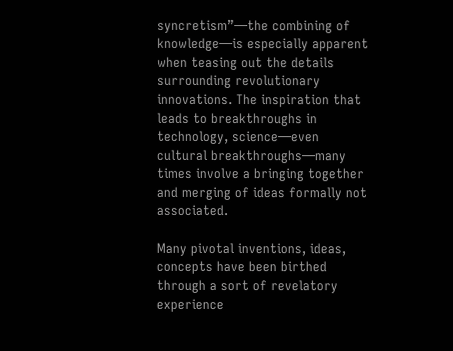syncretism”—the combining of knowledge—is especially apparent when teasing out the details surrounding revolutionary innovations. The inspiration that leads to breakthroughs in technology, science—even cultural breakthroughs—many times involve a bringing together and merging of ideas formally not associated.

Many pivotal inventions, ideas, concepts have been birthed through a sort of revelatory experience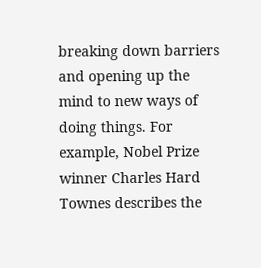breaking down barriers and opening up the mind to new ways of doing things. For example, Nobel Prize winner Charles Hard Townes describes the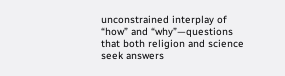unconstrained interplay of “how” and “why”—questions that both religion and science seek answers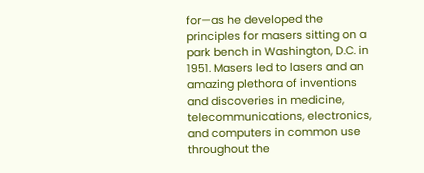for—as he developed the principles for masers sitting on a park bench in Washington, D.C. in 1951. Masers led to lasers and an amazing plethora of inventions and discoveries in medicine, telecommunications, electronics, and computers in common use throughout the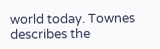world today. Townes describes the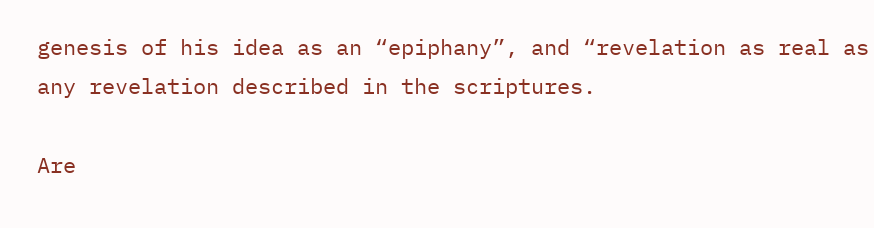genesis of his idea as an “epiphany”, and “revelation as real as any revelation described in the scriptures.

Are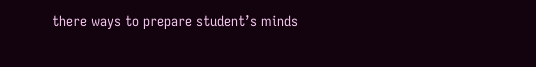there ways to prepare student’s minds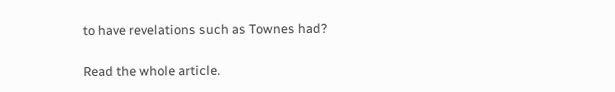to have revelations such as Townes had?

Read the whole article.